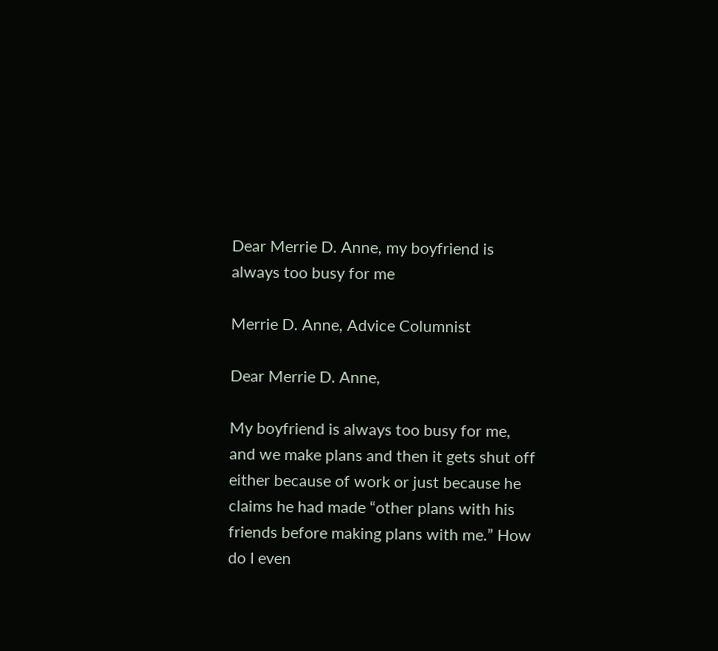Dear Merrie D. Anne, my boyfriend is always too busy for me

Merrie D. Anne, Advice Columnist

Dear Merrie D. Anne,

My boyfriend is always too busy for me, and we make plans and then it gets shut off either because of work or just because he claims he had made “other plans with his friends before making plans with me.” How do I even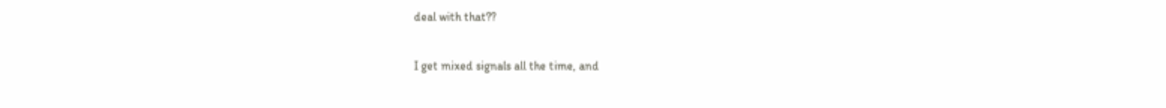deal with that??

I get mixed signals all the time, and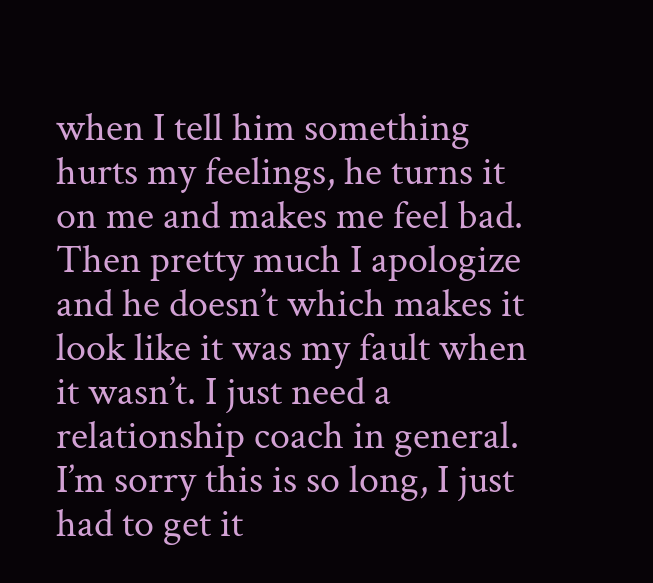when I tell him something hurts my feelings, he turns it on me and makes me feel bad. Then pretty much I apologize and he doesn’t which makes it look like it was my fault when it wasn’t. I just need a relationship coach in general. I’m sorry this is so long, I just had to get it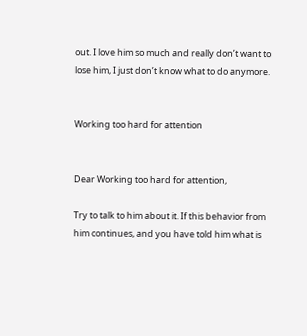out. I love him so much and really don’t want to lose him, I just don’t know what to do anymore.


Working too hard for attention


Dear Working too hard for attention,

Try to talk to him about it. If this behavior from him continues, and you have told him what is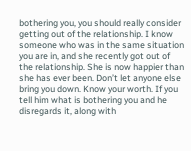bothering you, you should really consider getting out of the relationship. I know someone who was in the same situation you are in, and she recently got out of the relationship. She is now happier than she has ever been. Don’t let anyone else bring you down. Know your worth. If you tell him what is bothering you and he disregards it, along with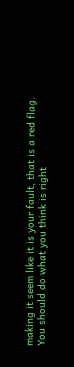making it seem like it is your fault, that is a red flag. You should do what you think is right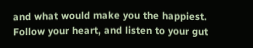and what would make you the happiest. Follow your heart, and listen to your gut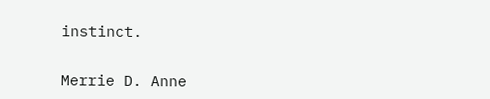instinct.


Merrie D. Anne